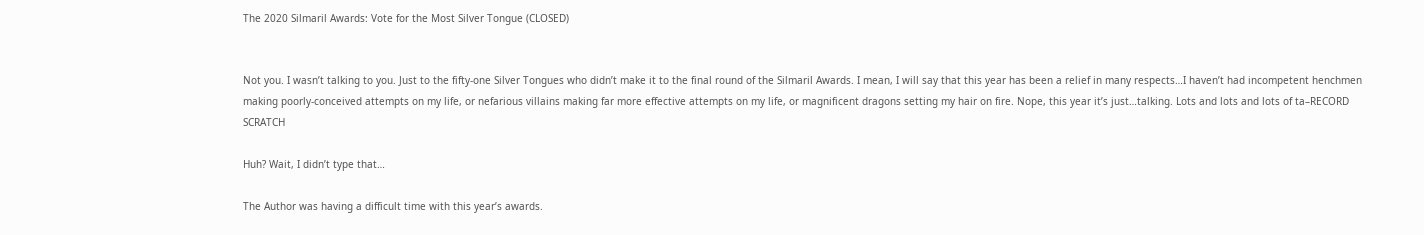The 2020 Silmaril Awards: Vote for the Most Silver Tongue (CLOSED)


Not you. I wasn’t talking to you. Just to the fifty-one Silver Tongues who didn’t make it to the final round of the Silmaril Awards. I mean, I will say that this year has been a relief in many respects…I haven’t had incompetent henchmen making poorly-conceived attempts on my life, or nefarious villains making far more effective attempts on my life, or magnificent dragons setting my hair on fire. Nope, this year it’s just…talking. Lots and lots and lots of ta–RECORD SCRATCH

Huh? Wait, I didn’t type that…

The Author was having a difficult time with this year’s awards.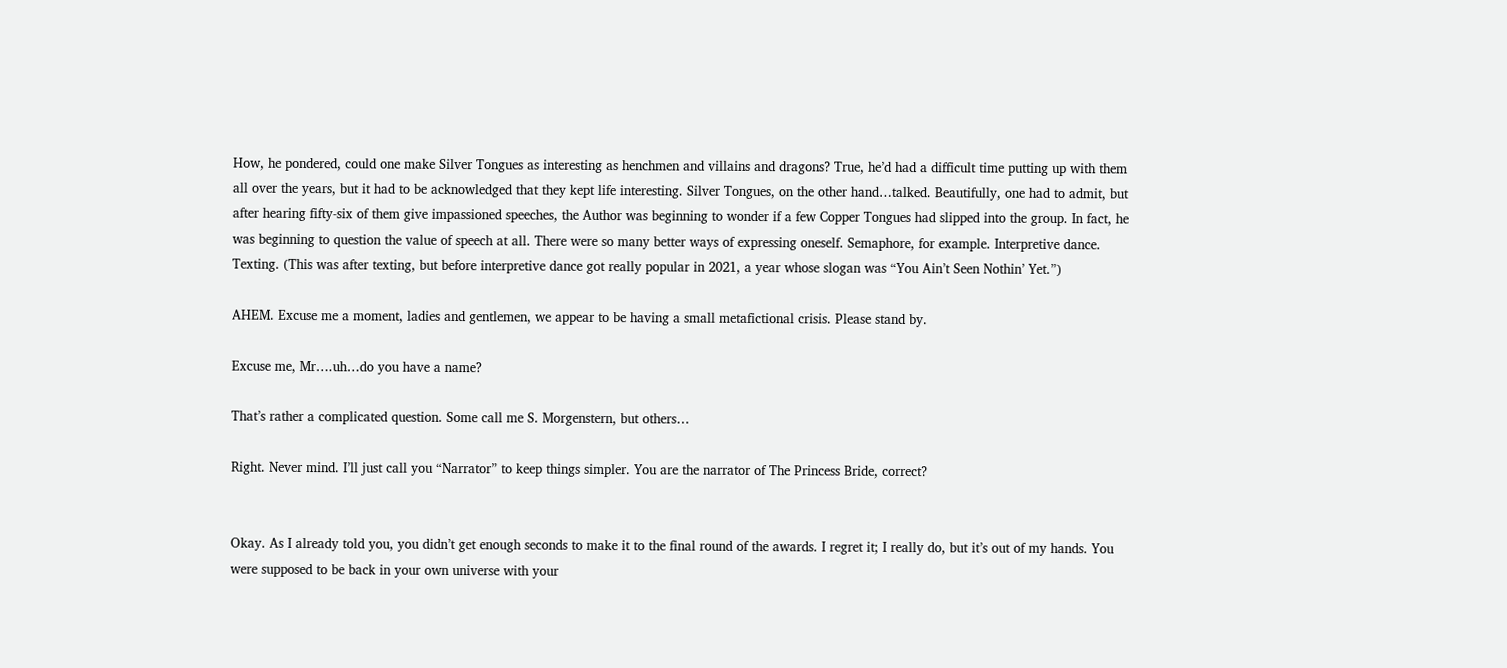How, he pondered, could one make Silver Tongues as interesting as henchmen and villains and dragons? True, he’d had a difficult time putting up with them all over the years, but it had to be acknowledged that they kept life interesting. Silver Tongues, on the other hand…talked. Beautifully, one had to admit, but after hearing fifty-six of them give impassioned speeches, the Author was beginning to wonder if a few Copper Tongues had slipped into the group. In fact, he was beginning to question the value of speech at all. There were so many better ways of expressing oneself. Semaphore, for example. Interpretive dance. Texting. (This was after texting, but before interpretive dance got really popular in 2021, a year whose slogan was “You Ain’t Seen Nothin’ Yet.”)

AHEM. Excuse me a moment, ladies and gentlemen, we appear to be having a small metafictional crisis. Please stand by.

Excuse me, Mr….uh…do you have a name?

That’s rather a complicated question. Some call me S. Morgenstern, but others…

Right. Never mind. I’ll just call you “Narrator” to keep things simpler. You are the narrator of The Princess Bride, correct?


Okay. As I already told you, you didn’t get enough seconds to make it to the final round of the awards. I regret it; I really do, but it’s out of my hands. You were supposed to be back in your own universe with your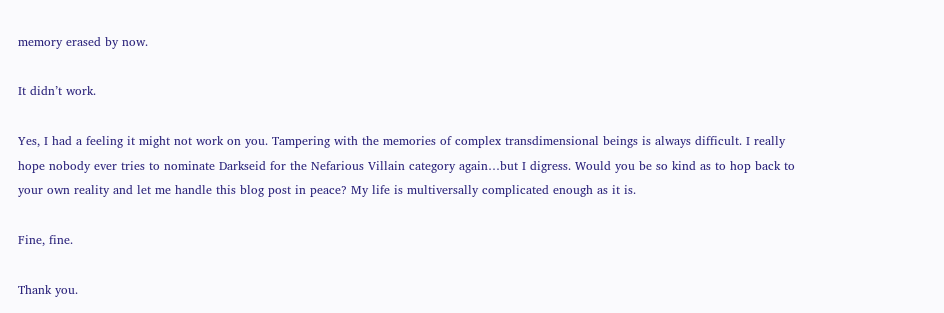memory erased by now.

It didn’t work.

Yes, I had a feeling it might not work on you. Tampering with the memories of complex transdimensional beings is always difficult. I really hope nobody ever tries to nominate Darkseid for the Nefarious Villain category again…but I digress. Would you be so kind as to hop back to your own reality and let me handle this blog post in peace? My life is multiversally complicated enough as it is.

Fine, fine.

Thank you.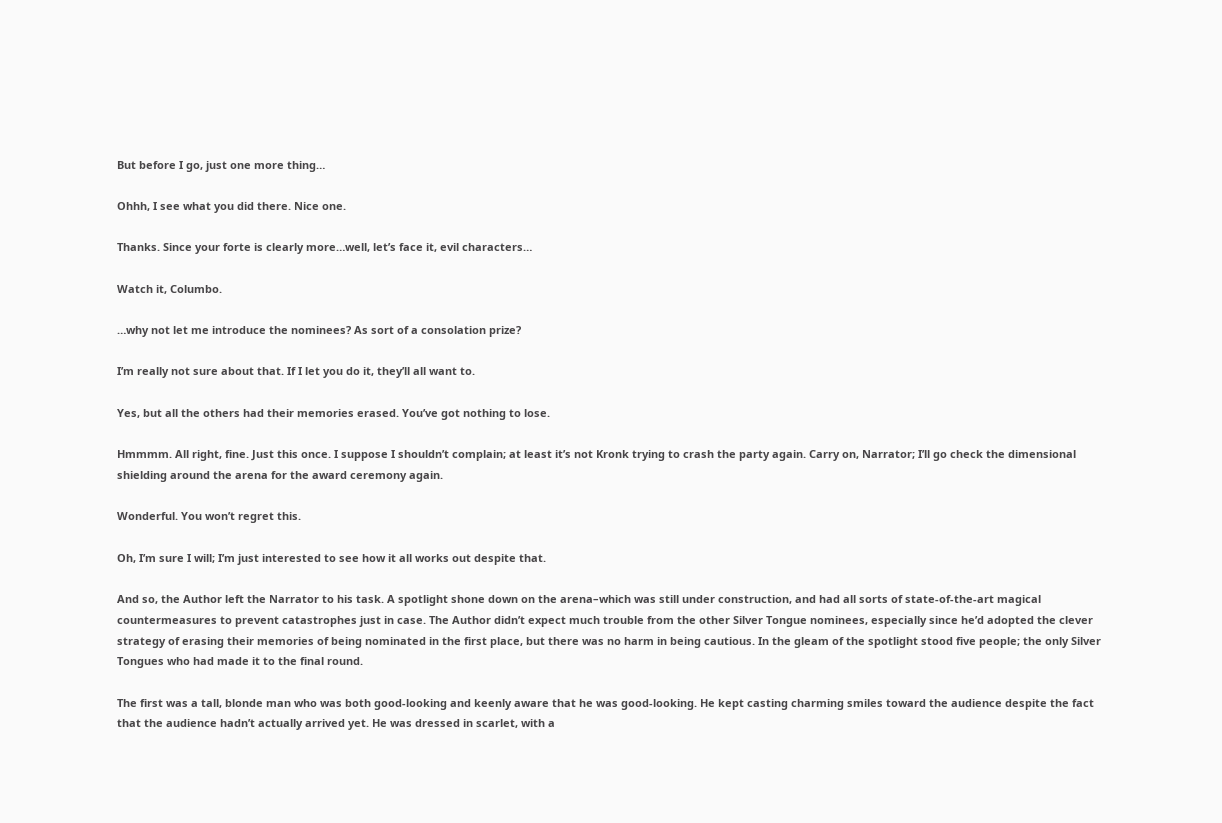But before I go, just one more thing…

Ohhh, I see what you did there. Nice one.

Thanks. Since your forte is clearly more…well, let’s face it, evil characters…

Watch it, Columbo.

…why not let me introduce the nominees? As sort of a consolation prize?

I’m really not sure about that. If I let you do it, they’ll all want to.

Yes, but all the others had their memories erased. You’ve got nothing to lose.

Hmmmm. All right, fine. Just this once. I suppose I shouldn’t complain; at least it’s not Kronk trying to crash the party again. Carry on, Narrator; I’ll go check the dimensional shielding around the arena for the award ceremony again.

Wonderful. You won’t regret this.

Oh, I’m sure I will; I’m just interested to see how it all works out despite that.

And so, the Author left the Narrator to his task. A spotlight shone down on the arena–which was still under construction, and had all sorts of state-of-the-art magical countermeasures to prevent catastrophes just in case. The Author didn’t expect much trouble from the other Silver Tongue nominees, especially since he’d adopted the clever strategy of erasing their memories of being nominated in the first place, but there was no harm in being cautious. In the gleam of the spotlight stood five people; the only Silver Tongues who had made it to the final round.

The first was a tall, blonde man who was both good-looking and keenly aware that he was good-looking. He kept casting charming smiles toward the audience despite the fact that the audience hadn’t actually arrived yet. He was dressed in scarlet, with a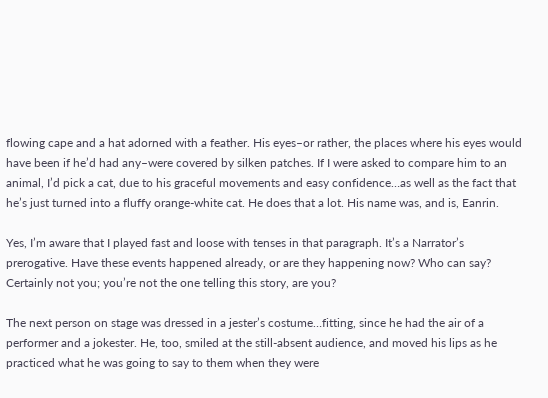flowing cape and a hat adorned with a feather. His eyes–or rather, the places where his eyes would have been if he’d had any–were covered by silken patches. If I were asked to compare him to an animal, I’d pick a cat, due to his graceful movements and easy confidence…as well as the fact that he’s just turned into a fluffy orange-white cat. He does that a lot. His name was, and is, Eanrin.

Yes, I’m aware that I played fast and loose with tenses in that paragraph. It’s a Narrator’s prerogative. Have these events happened already, or are they happening now? Who can say? Certainly not you; you’re not the one telling this story, are you?

The next person on stage was dressed in a jester’s costume…fitting, since he had the air of a performer and a jokester. He, too, smiled at the still-absent audience, and moved his lips as he practiced what he was going to say to them when they were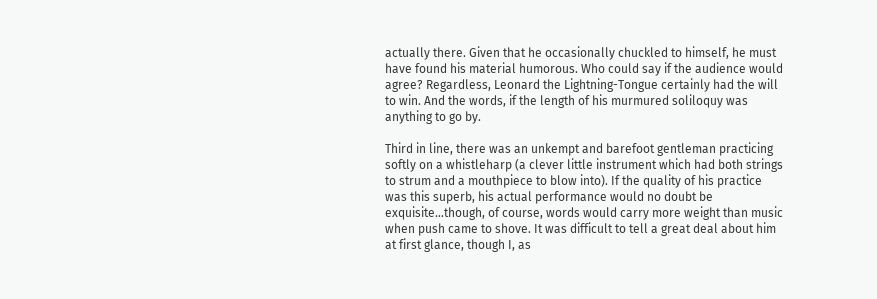actually there. Given that he occasionally chuckled to himself, he must have found his material humorous. Who could say if the audience would agree? Regardless, Leonard the Lightning-Tongue certainly had the will to win. And the words, if the length of his murmured soliloquy was anything to go by.

Third in line, there was an unkempt and barefoot gentleman practicing softly on a whistleharp (a clever little instrument which had both strings to strum and a mouthpiece to blow into). If the quality of his practice was this superb, his actual performance would no doubt be exquisite…though, of course, words would carry more weight than music when push came to shove. It was difficult to tell a great deal about him at first glance, though I, as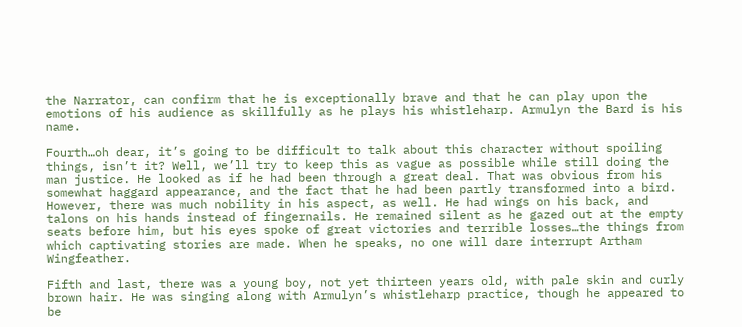the Narrator, can confirm that he is exceptionally brave and that he can play upon the emotions of his audience as skillfully as he plays his whistleharp. Armulyn the Bard is his name.

Fourth…oh dear, it’s going to be difficult to talk about this character without spoiling things, isn’t it? Well, we’ll try to keep this as vague as possible while still doing the man justice. He looked as if he had been through a great deal. That was obvious from his somewhat haggard appearance, and the fact that he had been partly transformed into a bird. However, there was much nobility in his aspect, as well. He had wings on his back, and talons on his hands instead of fingernails. He remained silent as he gazed out at the empty seats before him, but his eyes spoke of great victories and terrible losses…the things from which captivating stories are made. When he speaks, no one will dare interrupt Artham Wingfeather.

Fifth and last, there was a young boy, not yet thirteen years old, with pale skin and curly brown hair. He was singing along with Armulyn’s whistleharp practice, though he appeared to be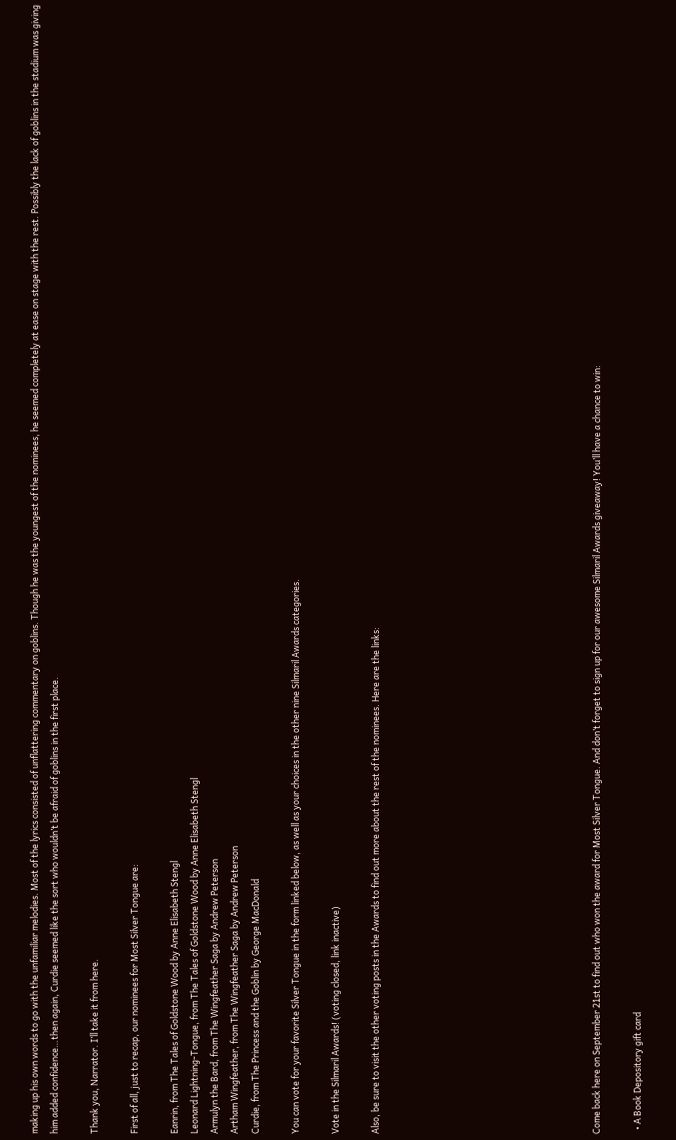making up his own words to go with the unfamiliar melodies. Most of the lyrics consisted of unflattering commentary on goblins. Though he was the youngest of the nominees, he seemed completely at ease on stage with the rest. Possibly the lack of goblins in the stadium was giving him added confidence…then again, Curdie seemed like the sort who wouldn’t be afraid of goblins in the first place.

Thank you, Narrator. I’ll take it from here.

First of all, just to recap, our nominees for Most Silver Tongue are:

Eanrin, from The Tales of Goldstone Wood by Anne Elisabeth Stengl
Leonard Lightning-Tongue, from The Tales of Goldstone Wood by Anne Elisabeth Stengl
Armulyn the Bard, from The Wingfeather Saga by Andrew Peterson
Artham Wingfeather, from The Wingfeather Saga by Andrew Peterson
Curdie, from The Princess and the Goblin by George MacDonald

You can vote for your favorite Silver Tongue in the form linked below, as well as your choices in the other nine Silmaril Awards categories.

Vote in the Silmaril Awards! (voting closed, link inactive)

Also, be sure to visit the other voting posts in the Awards to find out more about the rest of the nominees. Here are the links:










Come back here on September 21st to find out who won the award for Most Silver Tongue. And don’t forget to sign up for our awesome Silmaril Awards giveaway! You’ll have a chance to win:

  • A Book Depository gift card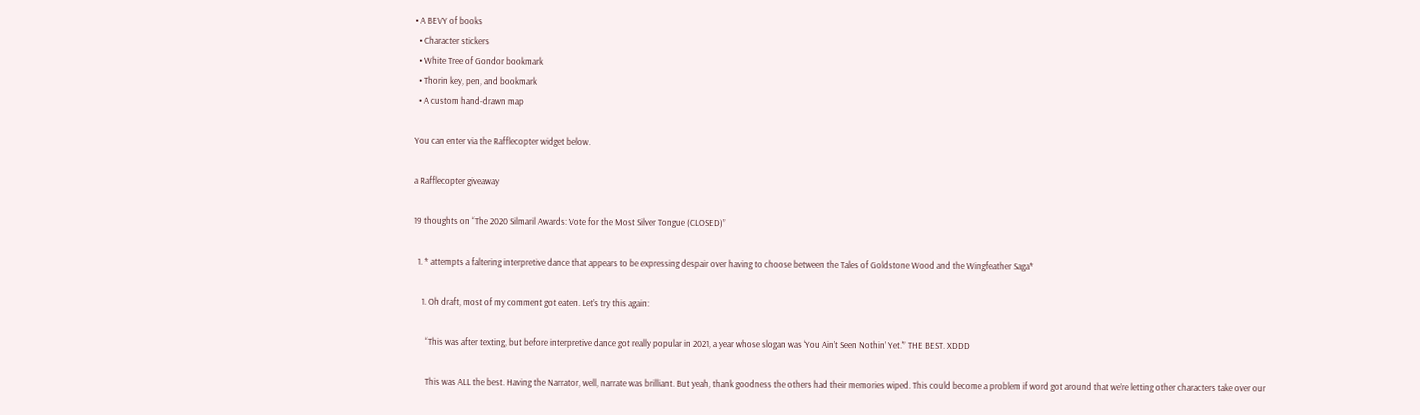• A BEVY of books
  • Character stickers
  • White Tree of Gondor bookmark
  • Thorin key, pen, and bookmark
  • A custom hand-drawn map

You can enter via the Rafflecopter widget below.

a Rafflecopter giveaway

19 thoughts on “The 2020 Silmaril Awards: Vote for the Most Silver Tongue (CLOSED)”

  1. * attempts a faltering interpretive dance that appears to be expressing despair over having to choose between the Tales of Goldstone Wood and the Wingfeather Saga*

    1. Oh draft, most of my comment got eaten. Let’s try this again:

      “This was after texting, but before interpretive dance got really popular in 2021, a year whose slogan was ‘You Ain’t Seen Nothin’ Yet.'” THE BEST. XDDD

      This was ALL the best. Having the Narrator, well, narrate was brilliant. But yeah, thank goodness the others had their memories wiped. This could become a problem if word got around that we’re letting other characters take over our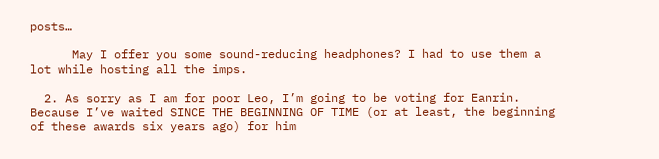posts…

      May I offer you some sound-reducing headphones? I had to use them a lot while hosting all the imps.

  2. As sorry as I am for poor Leo, I’m going to be voting for Eanrin. Because I’ve waited SINCE THE BEGINNING OF TIME (or at least, the beginning of these awards six years ago) for him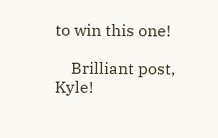to win this one!

    Brilliant post, Kyle!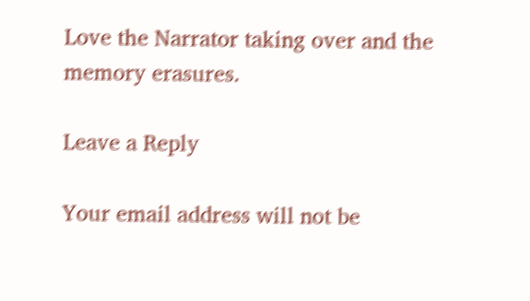Love the Narrator taking over and the memory erasures.

Leave a Reply

Your email address will not be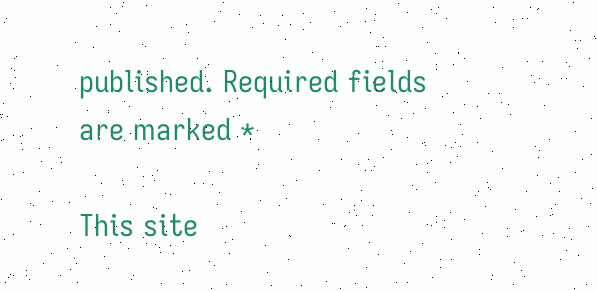published. Required fields are marked *

This site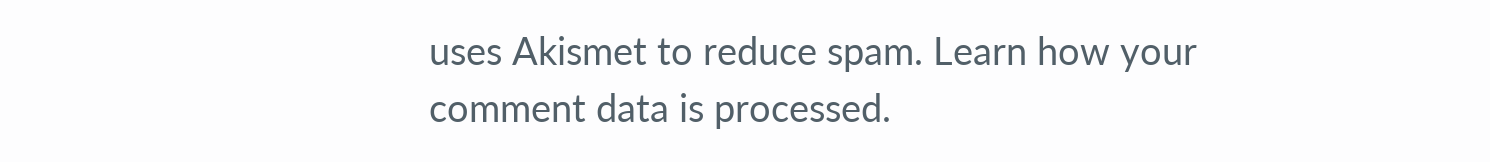uses Akismet to reduce spam. Learn how your comment data is processed.